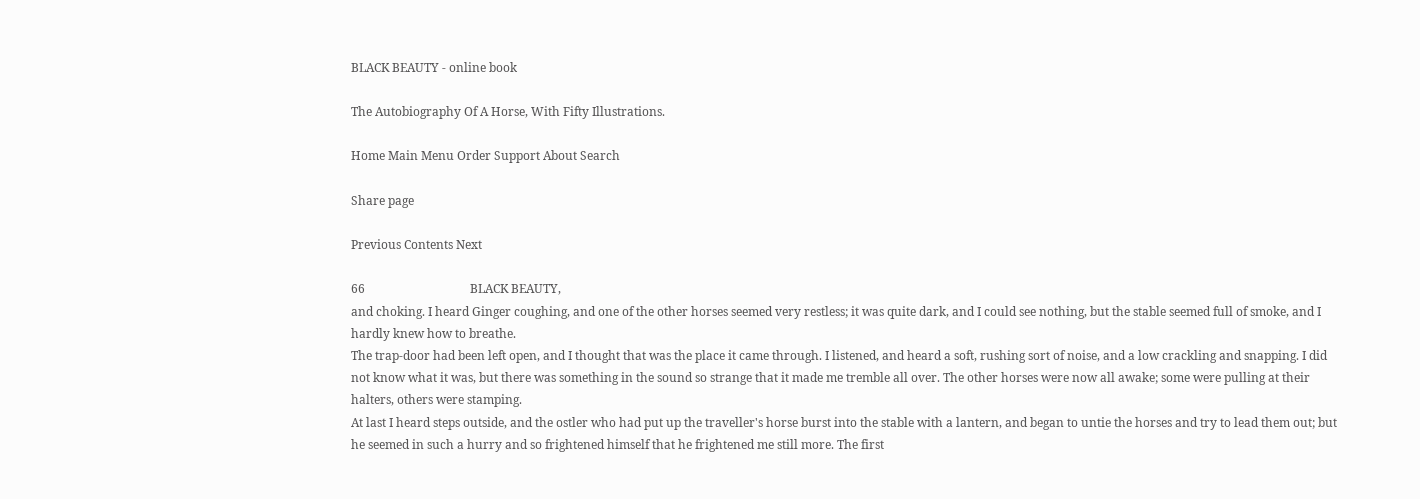BLACK BEAUTY - online book

The Autobiography Of A Horse, With Fifty Illustrations.

Home Main Menu Order Support About Search

Share page

Previous Contents Next

66                                   BLACK BEAUTY,
and choking. I heard Ginger coughing, and one of the other horses seemed very restless; it was quite dark, and I could see nothing, but the stable seemed full of smoke, and I hardly knew how to breathe.
The trap-door had been left open, and I thought that was the place it came through. I listened, and heard a soft, rushing sort of noise, and a low crackling and snapping. I did not know what it was, but there was something in the sound so strange that it made me tremble all over. The other horses were now all awake; some were pulling at their halters, others were stamping.
At last I heard steps outside, and the ostler who had put up the traveller's horse burst into the stable with a lantern, and began to untie the horses and try to lead them out; but he seemed in such a hurry and so frightened himself that he frightened me still more. The first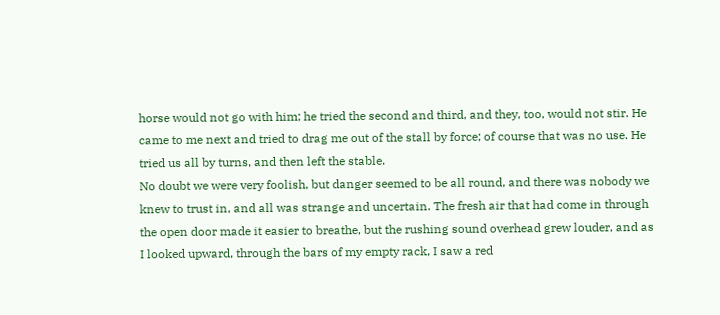horse would not go with him; he tried the second and third, and they, too, would not stir. He came to me next and tried to drag me out of the stall by force; of course that was no use. He tried us all by turns, and then left the stable.
No doubt we were very foolish, but danger seemed to be all round, and there was nobody we knew to trust in, and all was strange and uncertain. The fresh air that had come in through the open door made it easier to breathe, but the rushing sound overhead grew louder, and as I looked upward, through the bars of my empty rack, I saw a red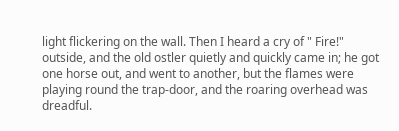light flickering on the wall. Then I heard a cry of " Fire!" outside, and the old ostler quietly and quickly came in; he got one horse out, and went to another, but the flames were playing round the trap-door, and the roaring overhead was dreadful.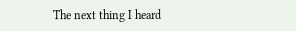The next thing I heard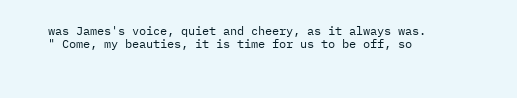was James's voice, quiet and cheery, as it always was.
" Come, my beauties, it is time for us to be off, so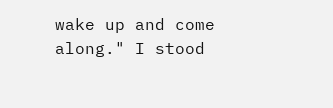wake up and come along." I stood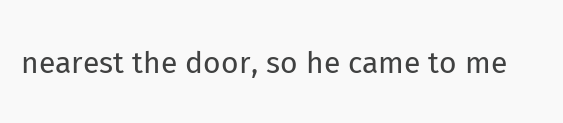nearest the door, so he came to me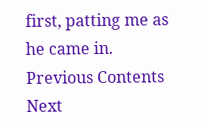first, patting me as he came in.
Previous Contents Next